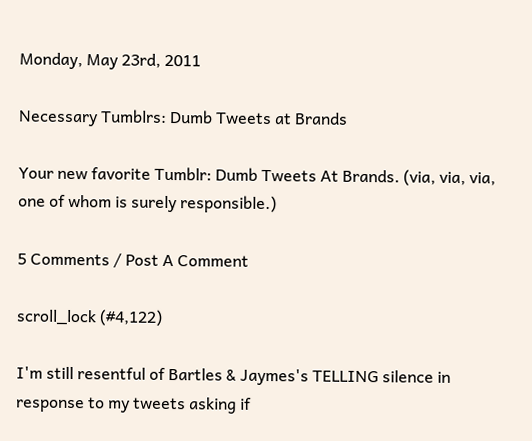Monday, May 23rd, 2011

Necessary Tumblrs: Dumb Tweets at Brands

Your new favorite Tumblr: Dumb Tweets At Brands. (via, via, via, one of whom is surely responsible.)

5 Comments / Post A Comment

scroll_lock (#4,122)

I'm still resentful of Bartles & Jaymes's TELLING silence in response to my tweets asking if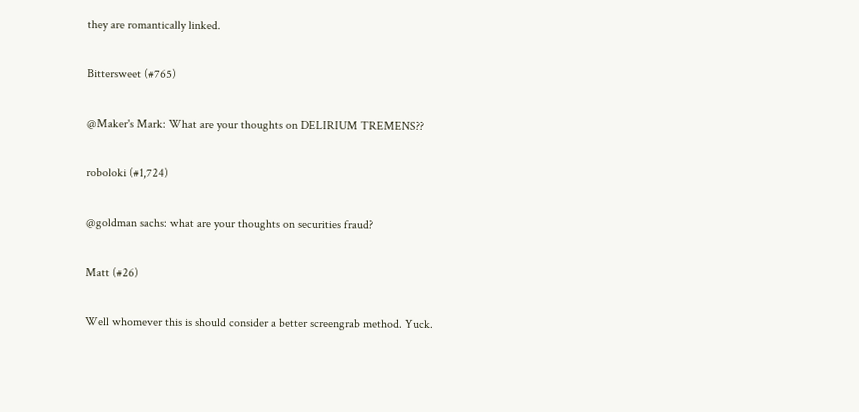they are romantically linked.

Bittersweet (#765)

@Maker's Mark: What are your thoughts on DELIRIUM TREMENS??

roboloki (#1,724)

@goldman sachs: what are your thoughts on securities fraud?

Matt (#26)

Well whomever this is should consider a better screengrab method. Yuck.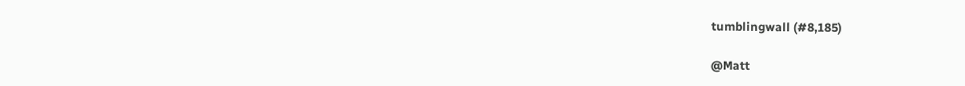tumblingwall (#8,185)

@Matt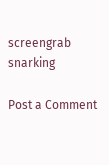screengrab snarking

Post a Comment